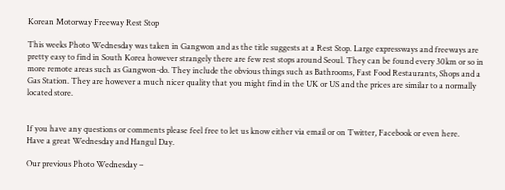Korean Motorway Freeway Rest Stop

This weeks Photo Wednesday was taken in Gangwon and as the title suggests at a Rest Stop. Large expressways and freeways are pretty easy to find in South Korea however strangely there are few rest stops around Seoul. They can be found every 30km or so in more remote areas such as Gangwon-do. They include the obvious things such as Bathrooms, Fast Food Restaurants, Shops and a Gas Station. They are however a much nicer quality that you might find in the UK or US and the prices are similar to a normally located store.


If you have any questions or comments please feel free to let us know either via email or on Twitter, Facebook or even here.
Have a great Wednesday and Hangul Day.

Our previous Photo Wednesday –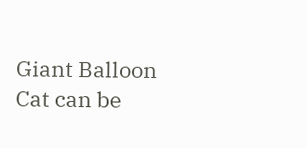Giant Balloon Cat can be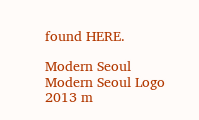found HERE.

Modern Seoul
Modern Seoul Logo 2013 m